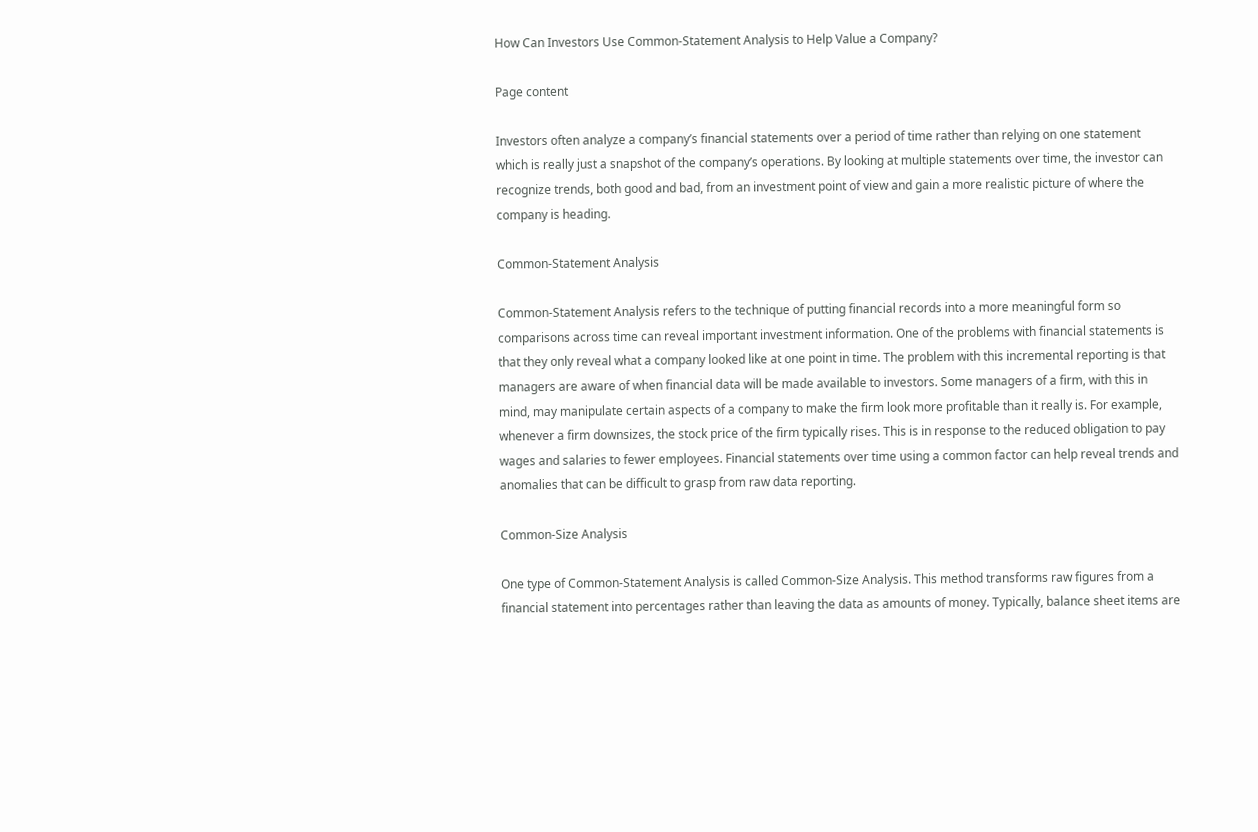How Can Investors Use Common-Statement Analysis to Help Value a Company?

Page content

Investors often analyze a company’s financial statements over a period of time rather than relying on one statement which is really just a snapshot of the company’s operations. By looking at multiple statements over time, the investor can recognize trends, both good and bad, from an investment point of view and gain a more realistic picture of where the company is heading.

Common-Statement Analysis

Common-Statement Analysis refers to the technique of putting financial records into a more meaningful form so comparisons across time can reveal important investment information. One of the problems with financial statements is that they only reveal what a company looked like at one point in time. The problem with this incremental reporting is that managers are aware of when financial data will be made available to investors. Some managers of a firm, with this in mind, may manipulate certain aspects of a company to make the firm look more profitable than it really is. For example, whenever a firm downsizes, the stock price of the firm typically rises. This is in response to the reduced obligation to pay wages and salaries to fewer employees. Financial statements over time using a common factor can help reveal trends and anomalies that can be difficult to grasp from raw data reporting.

Common-Size Analysis

One type of Common-Statement Analysis is called Common-Size Analysis. This method transforms raw figures from a financial statement into percentages rather than leaving the data as amounts of money. Typically, balance sheet items are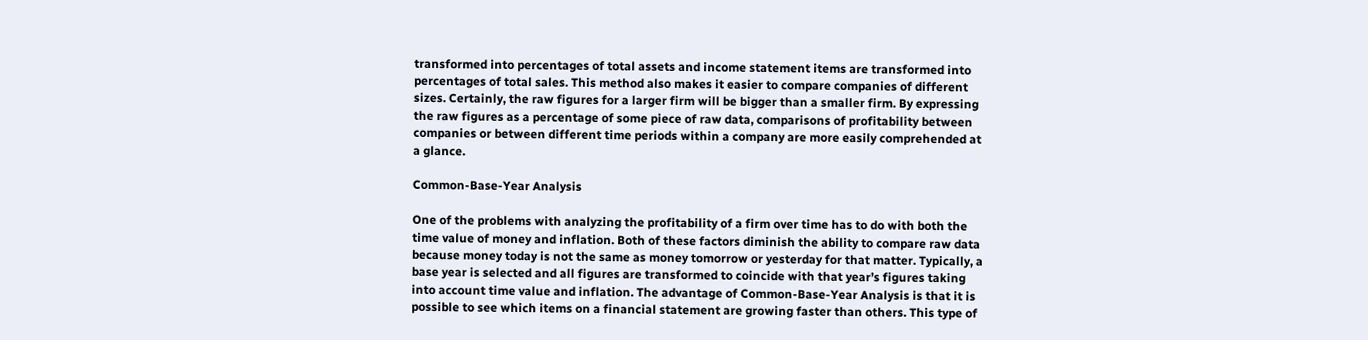transformed into percentages of total assets and income statement items are transformed into percentages of total sales. This method also makes it easier to compare companies of different sizes. Certainly, the raw figures for a larger firm will be bigger than a smaller firm. By expressing the raw figures as a percentage of some piece of raw data, comparisons of profitability between companies or between different time periods within a company are more easily comprehended at a glance.

Common-Base-Year Analysis

One of the problems with analyzing the profitability of a firm over time has to do with both the time value of money and inflation. Both of these factors diminish the ability to compare raw data because money today is not the same as money tomorrow or yesterday for that matter. Typically, a base year is selected and all figures are transformed to coincide with that year’s figures taking into account time value and inflation. The advantage of Common-Base-Year Analysis is that it is possible to see which items on a financial statement are growing faster than others. This type of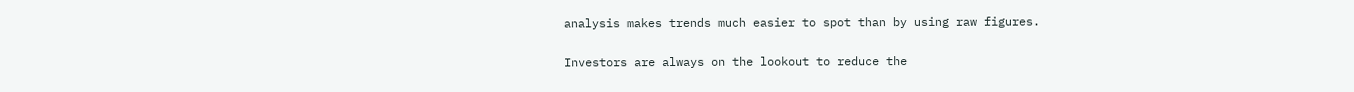analysis makes trends much easier to spot than by using raw figures.


Investors are always on the lookout to reduce the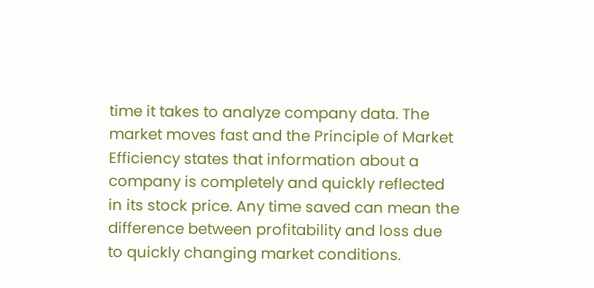time it takes to analyze company data. The market moves fast and the Principle of Market Efficiency states that information about a company is completely and quickly reflected in its stock price. Any time saved can mean the difference between profitability and loss due to quickly changing market conditions.